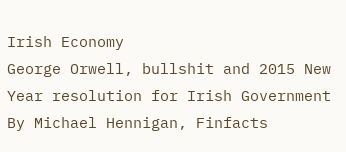Irish Economy
George Orwell, bullshit and 2015 New Year resolution for Irish Government
By Michael Hennigan, Finfacts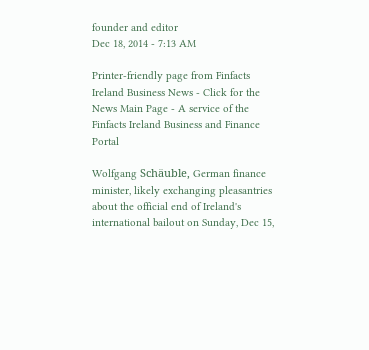founder and editor
Dec 18, 2014 - 7:13 AM

Printer-friendly page from Finfacts Ireland Business News - Click for the News Main Page - A service of the Finfacts Ireland Business and Finance Portal

Wolfgang Schäuble, German finance minister, likely exchanging pleasantries about the official end of Ireland's international bailout on Sunday, Dec 15,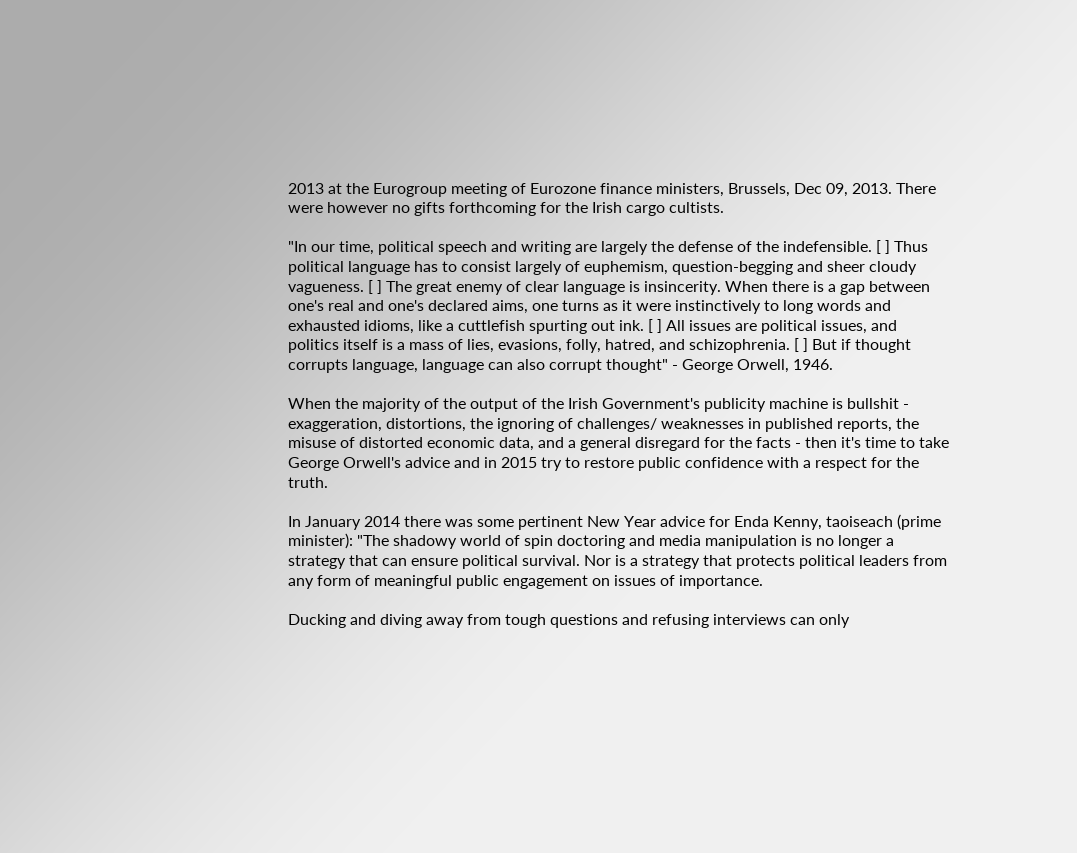2013 at the Eurogroup meeting of Eurozone finance ministers, Brussels, Dec 09, 2013. There were however no gifts forthcoming for the Irish cargo cultists.

"In our time, political speech and writing are largely the defense of the indefensible. [ ] Thus political language has to consist largely of euphemism, question-begging and sheer cloudy vagueness. [ ] The great enemy of clear language is insincerity. When there is a gap between one's real and one's declared aims, one turns as it were instinctively to long words and exhausted idioms, like a cuttlefish spurting out ink. [ ] All issues are political issues, and politics itself is a mass of lies, evasions, folly, hatred, and schizophrenia. [ ] But if thought corrupts language, language can also corrupt thought" - George Orwell, 1946.

When the majority of the output of the Irish Government's publicity machine is bullshit - exaggeration, distortions, the ignoring of challenges/ weaknesses in published reports, the misuse of distorted economic data, and a general disregard for the facts - then it's time to take George Orwell's advice and in 2015 try to restore public confidence with a respect for the truth.

In January 2014 there was some pertinent New Year advice for Enda Kenny, taoiseach (prime minister): "The shadowy world of spin doctoring and media manipulation is no longer a strategy that can ensure political survival. Nor is a strategy that protects political leaders from any form of meaningful public engagement on issues of importance.

Ducking and diving away from tough questions and refusing interviews can only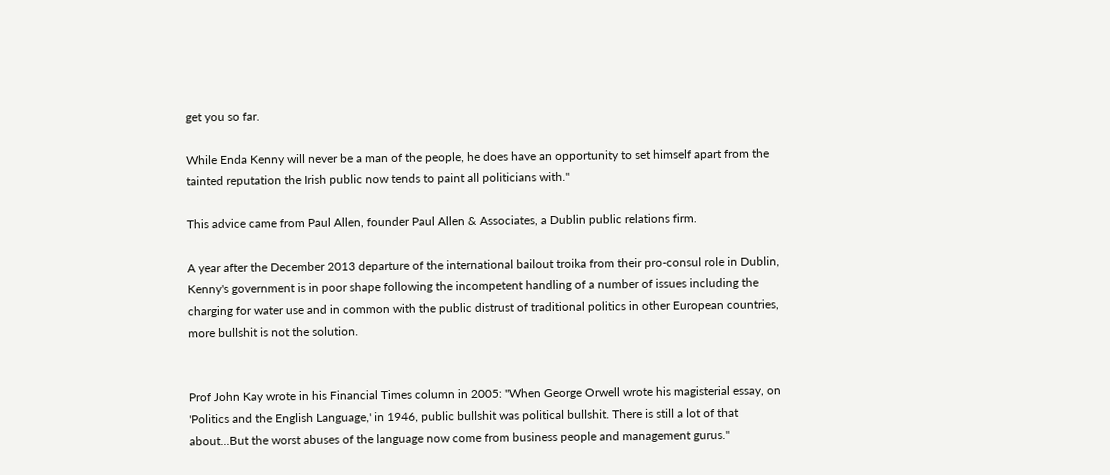get you so far.

While Enda Kenny will never be a man of the people, he does have an opportunity to set himself apart from the tainted reputation the Irish public now tends to paint all politicians with."

This advice came from Paul Allen, founder Paul Allen & Associates, a Dublin public relations firm.

A year after the December 2013 departure of the international bailout troika from their pro-consul role in Dublin, Kenny's government is in poor shape following the incompetent handling of a number of issues including the charging for water use and in common with the public distrust of traditional politics in other European countries, more bullshit is not the solution.


Prof John Kay wrote in his Financial Times column in 2005: "When George Orwell wrote his magisterial essay, on 'Politics and the English Language,' in 1946, public bullshit was political bullshit. There is still a lot of that about...But the worst abuses of the language now come from business people and management gurus."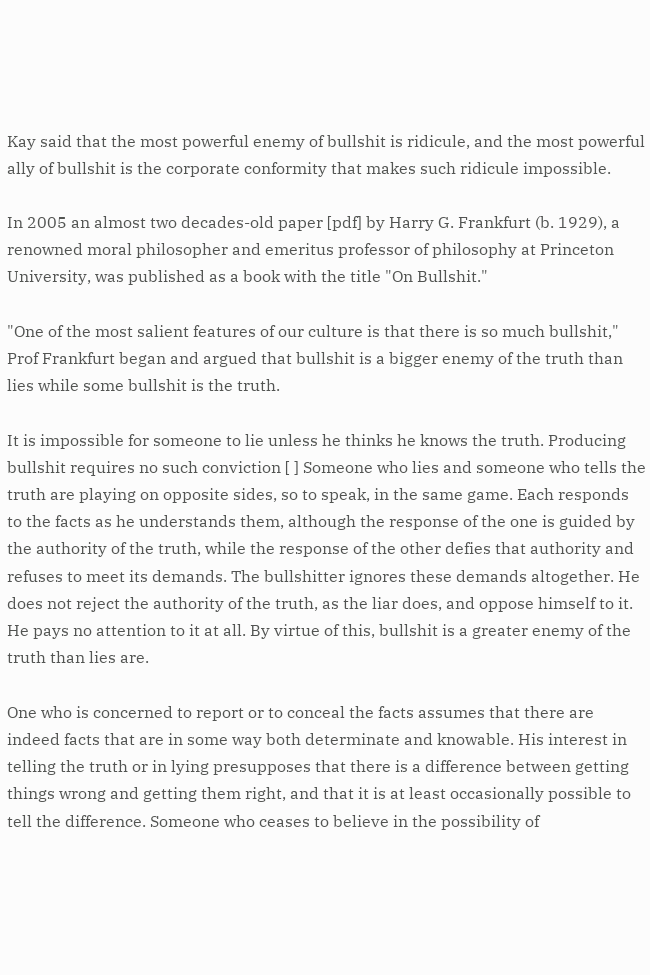Kay said that the most powerful enemy of bullshit is ridicule, and the most powerful ally of bullshit is the corporate conformity that makes such ridicule impossible.

In 2005 an almost two decades-old paper [pdf] by Harry G. Frankfurt (b. 1929), a renowned moral philosopher and emeritus professor of philosophy at Princeton University, was published as a book with the title "On Bullshit."

"One of the most salient features of our culture is that there is so much bullshit," Prof Frankfurt began and argued that bullshit is a bigger enemy of the truth than lies while some bullshit is the truth.

It is impossible for someone to lie unless he thinks he knows the truth. Producing bullshit requires no such conviction [ ] Someone who lies and someone who tells the truth are playing on opposite sides, so to speak, in the same game. Each responds to the facts as he understands them, although the response of the one is guided by the authority of the truth, while the response of the other defies that authority and refuses to meet its demands. The bullshitter ignores these demands altogether. He does not reject the authority of the truth, as the liar does, and oppose himself to it. He pays no attention to it at all. By virtue of this, bullshit is a greater enemy of the truth than lies are.

One who is concerned to report or to conceal the facts assumes that there are indeed facts that are in some way both determinate and knowable. His interest in telling the truth or in lying presupposes that there is a difference between getting things wrong and getting them right, and that it is at least occasionally possible to tell the difference. Someone who ceases to believe in the possibility of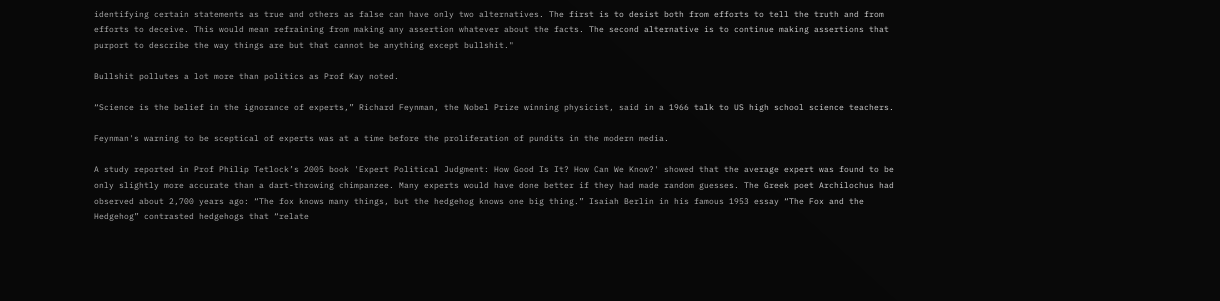identifying certain statements as true and others as false can have only two alternatives. The first is to desist both from efforts to tell the truth and from efforts to deceive. This would mean refraining from making any assertion whatever about the facts. The second alternative is to continue making assertions that purport to describe the way things are but that cannot be anything except bullshit."

Bullshit pollutes a lot more than politics as Prof Kay noted.

“Science is the belief in the ignorance of experts,” Richard Feynman, the Nobel Prize winning physicist, said in a 1966 talk to US high school science teachers.

Feynman's warning to be sceptical of experts was at a time before the proliferation of pundits in the modern media.

A study reported in Prof Philip Tetlock’s 2005 book 'Expert Political Judgment: How Good Is It? How Can We Know?' showed that the average expert was found to be only slightly more accurate than a dart-throwing chimpanzee. Many experts would have done better if they had made random guesses. The Greek poet Archilochus had observed about 2,700 years ago: “The fox knows many things, but the hedgehog knows one big thing.” Isaiah Berlin in his famous 1953 essay “The Fox and the Hedgehog” contrasted hedgehogs that “relate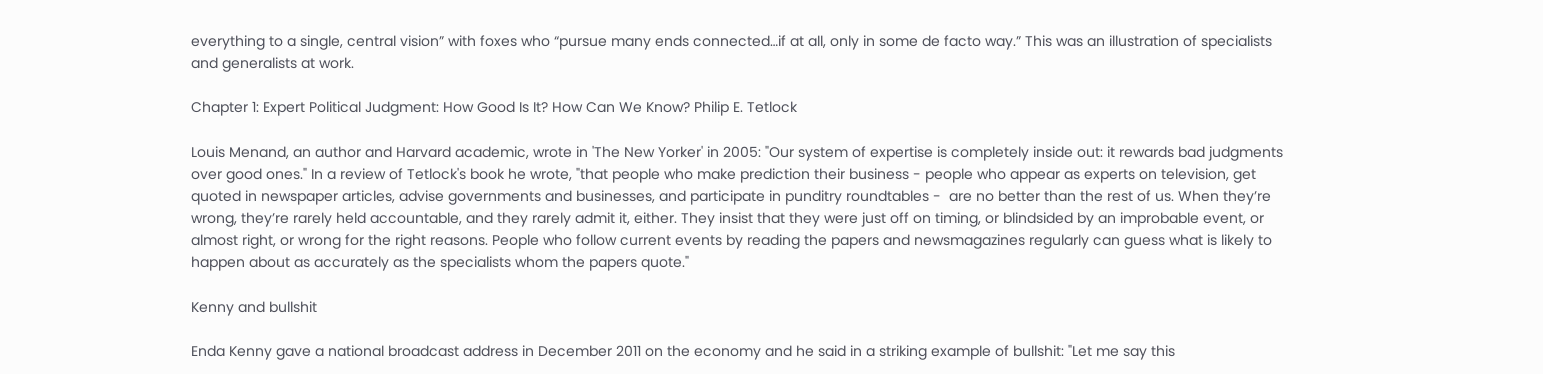everything to a single, central vision” with foxes who “pursue many ends connected…if at all, only in some de facto way.” This was an illustration of specialists and generalists at work.

Chapter 1: Expert Political Judgment: How Good Is It? How Can We Know? Philip E. Tetlock

Louis Menand, an author and Harvard academic, wrote in 'The New Yorker' in 2005: "Our system of expertise is completely inside out: it rewards bad judgments over good ones." In a review of Tetlock's book he wrote, "that people who make prediction their business - people who appear as experts on television, get quoted in newspaper articles, advise governments and businesses, and participate in punditry roundtables -  are no better than the rest of us. When they’re wrong, they’re rarely held accountable, and they rarely admit it, either. They insist that they were just off on timing, or blindsided by an improbable event, or almost right, or wrong for the right reasons. People who follow current events by reading the papers and newsmagazines regularly can guess what is likely to happen about as accurately as the specialists whom the papers quote."

Kenny and bullshit

Enda Kenny gave a national broadcast address in December 2011 on the economy and he said in a striking example of bullshit: "Let me say this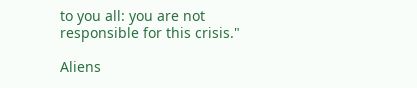to you all: you are not responsible for this crisis."

Aliens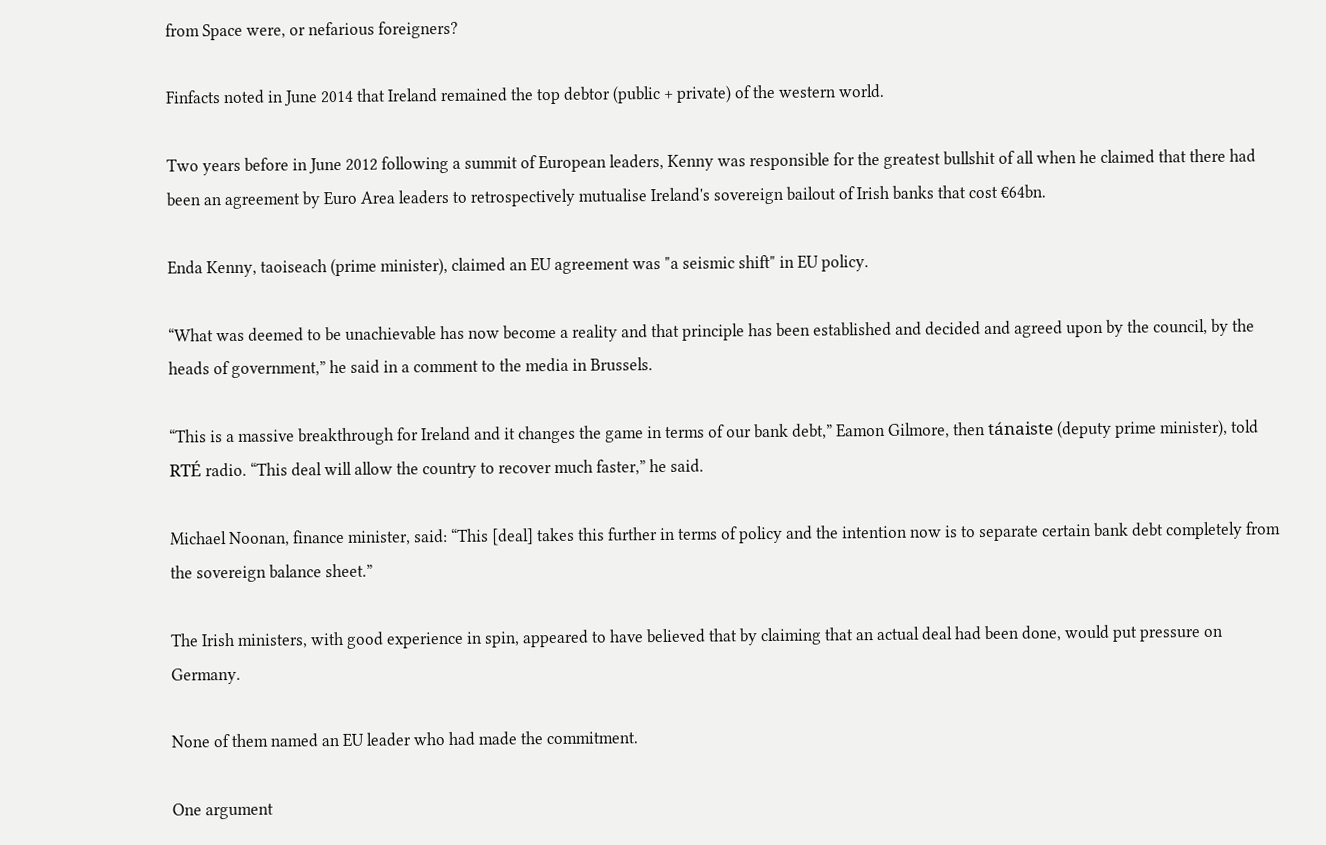from Space were, or nefarious foreigners?

Finfacts noted in June 2014 that Ireland remained the top debtor (public + private) of the western world.

Two years before in June 2012 following a summit of European leaders, Kenny was responsible for the greatest bullshit of all when he claimed that there had been an agreement by Euro Area leaders to retrospectively mutualise Ireland's sovereign bailout of Irish banks that cost €64bn.

Enda Kenny, taoiseach (prime minister), claimed an EU agreement was "a seismic shift" in EU policy.

“What was deemed to be unachievable has now become a reality and that principle has been established and decided and agreed upon by the council, by the heads of government,” he said in a comment to the media in Brussels.

“This is a massive breakthrough for Ireland and it changes the game in terms of our bank debt,” Eamon Gilmore, then tánaiste (deputy prime minister), told RTÉ radio. “This deal will allow the country to recover much faster,” he said.

Michael Noonan, finance minister, said: “This [deal] takes this further in terms of policy and the intention now is to separate certain bank debt completely from the sovereign balance sheet.”

The Irish ministers, with good experience in spin, appeared to have believed that by claiming that an actual deal had been done, would put pressure on Germany.

None of them named an EU leader who had made the commitment.

One argument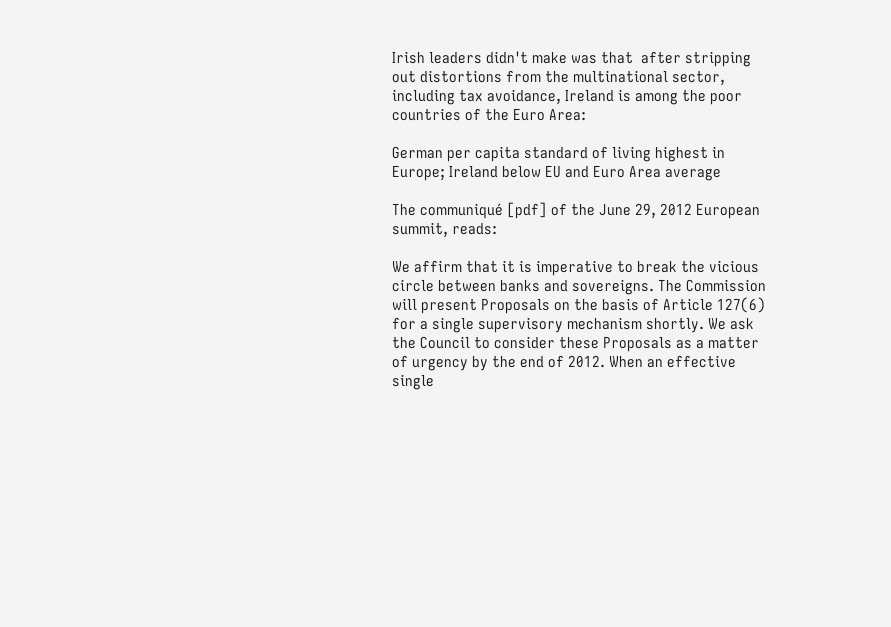Irish leaders didn't make was that  after stripping out distortions from the multinational sector, including tax avoidance, Ireland is among the poor countries of the Euro Area:

German per capita standard of living highest in Europe; Ireland below EU and Euro Area average

The communiqué [pdf] of the June 29, 2012 European summit, reads:

We affirm that it is imperative to break the vicious circle between banks and sovereigns. The Commission will present Proposals on the basis of Article 127(6) for a single supervisory mechanism shortly. We ask the Council to consider these Proposals as a matter of urgency by the end of 2012. When an effective single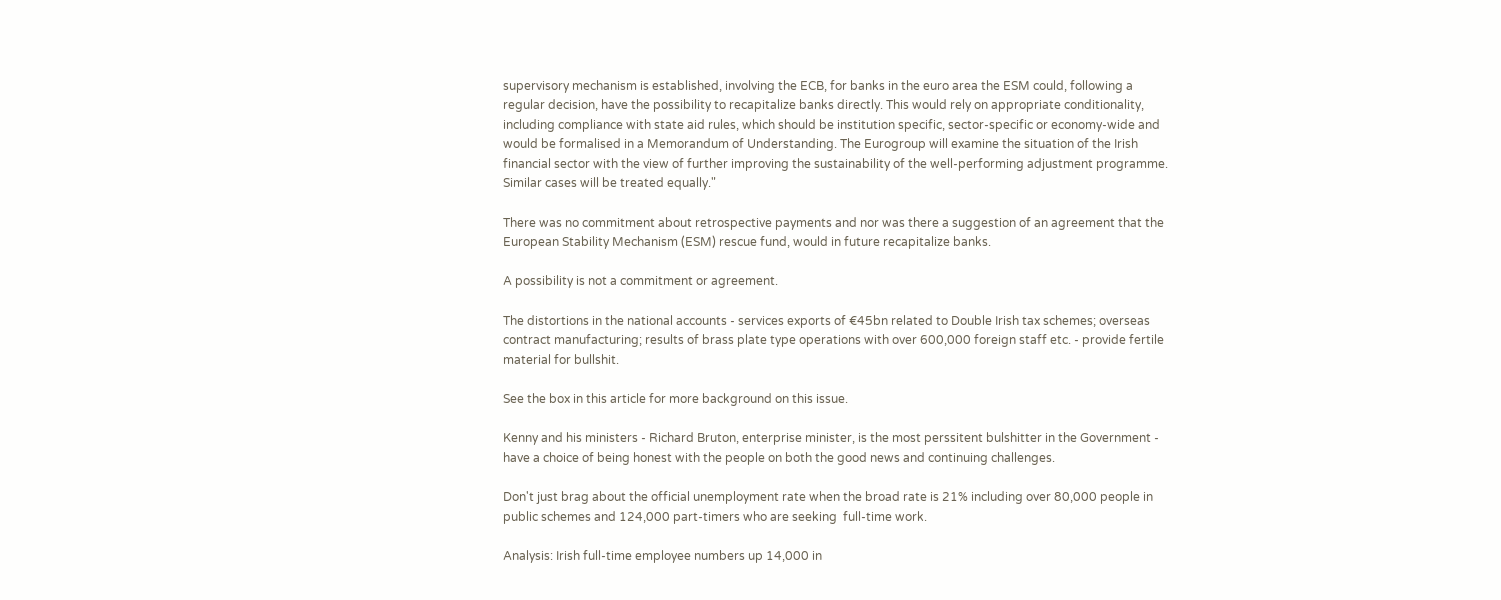supervisory mechanism is established, involving the ECB, for banks in the euro area the ESM could, following a regular decision, have the possibility to recapitalize banks directly. This would rely on appropriate conditionality, including compliance with state aid rules, which should be institution specific, sector-specific or economy-wide and would be formalised in a Memorandum of Understanding. The Eurogroup will examine the situation of the Irish financial sector with the view of further improving the sustainability of the well-performing adjustment programme. Similar cases will be treated equally."

There was no commitment about retrospective payments and nor was there a suggestion of an agreement that the European Stability Mechanism (ESM) rescue fund, would in future recapitalize banks.

A possibility is not a commitment or agreement.

The distortions in the national accounts - services exports of €45bn related to Double Irish tax schemes; overseas contract manufacturing; results of brass plate type operations with over 600,000 foreign staff etc. - provide fertile material for bullshit.

See the box in this article for more background on this issue.

Kenny and his ministers - Richard Bruton, enterprise minister, is the most perssitent bulshitter in the Government - have a choice of being honest with the people on both the good news and continuing challenges.

Don't just brag about the official unemployment rate when the broad rate is 21% including over 80,000 people in public schemes and 124,000 part-timers who are seeking  full-time work.

Analysis: Irish full-time employee numbers up 14,000 in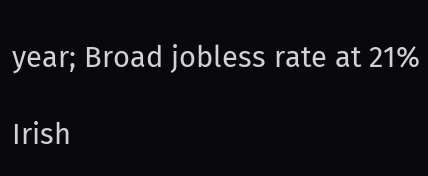year; Broad jobless rate at 21%

Irish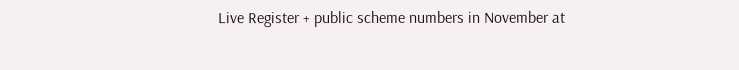Live Register + public scheme numbers in November at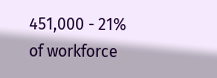451,000 - 21% of workforce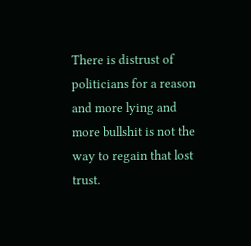There is distrust of politicians for a reason and more lying and more bullshit is not the way to regain that lost trust.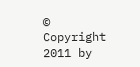© Copyright 2011 by